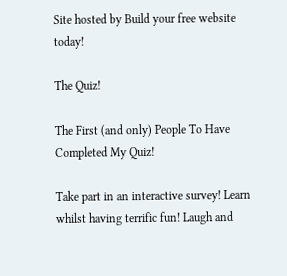Site hosted by Build your free website today!

The Quiz!

The First (and only) People To Have Completed My Quiz!

Take part in an interactive survey! Learn whilst having terrific fun! Laugh and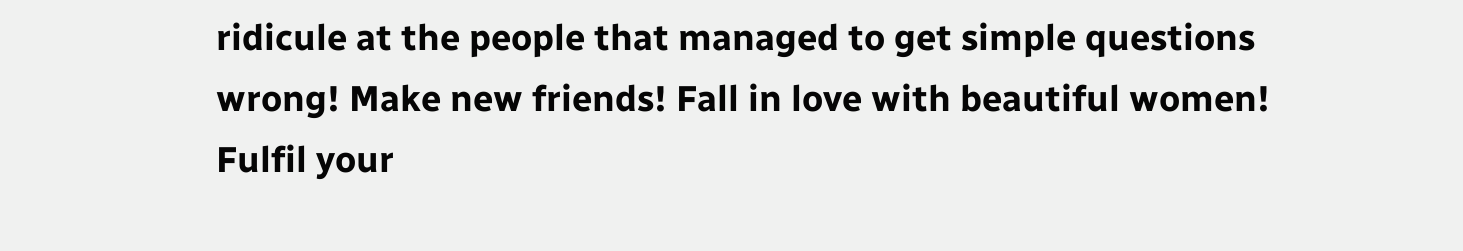ridicule at the people that managed to get simple questions wrong! Make new friends! Fall in love with beautiful women! Fulfil your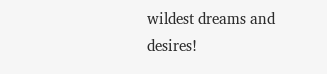wildest dreams and desires!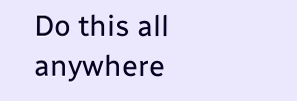Do this all anywhere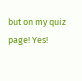but on my quiz page! Yes!